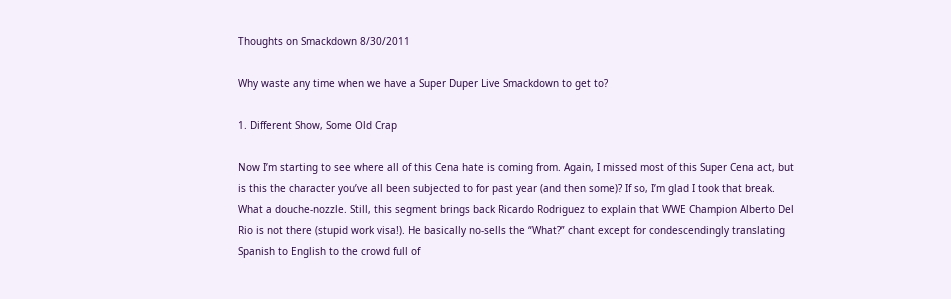Thoughts on Smackdown 8/30/2011

Why waste any time when we have a Super Duper Live Smackdown to get to?

1. Different Show, Some Old Crap

Now I’m starting to see where all of this Cena hate is coming from. Again, I missed most of this Super Cena act, but is this the character you’ve all been subjected to for past year (and then some)? If so, I’m glad I took that break. What a douche-nozzle. Still, this segment brings back Ricardo Rodriguez to explain that WWE Champion Alberto Del Rio is not there (stupid work visa!). He basically no-sells the “What?” chant except for condescendingly translating Spanish to English to the crowd full of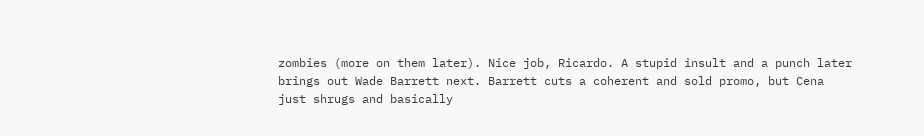zombies (more on them later). Nice job, Ricardo. A stupid insult and a punch later brings out Wade Barrett next. Barrett cuts a coherent and sold promo, but Cena just shrugs and basically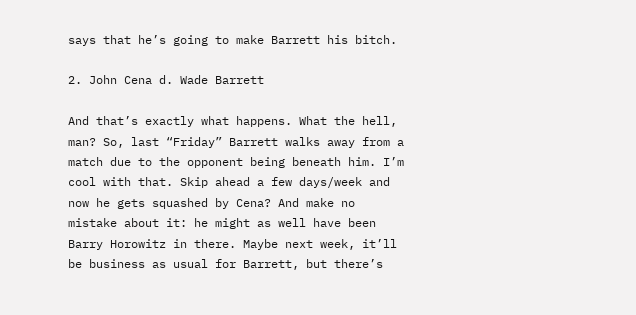says that he’s going to make Barrett his bitch.

2. John Cena d. Wade Barrett

And that’s exactly what happens. What the hell, man? So, last “Friday” Barrett walks away from a match due to the opponent being beneath him. I’m cool with that. Skip ahead a few days/week and now he gets squashed by Cena? And make no mistake about it: he might as well have been Barry Horowitz in there. Maybe next week, it’ll be business as usual for Barrett, but there’s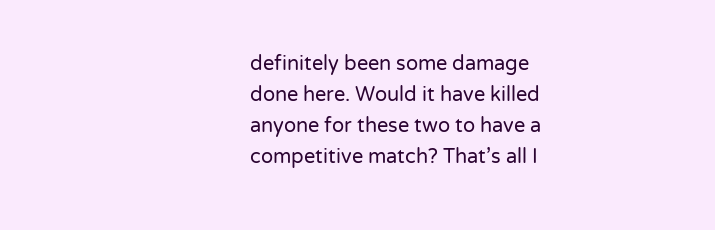definitely been some damage done here. Would it have killed anyone for these two to have a competitive match? That’s all I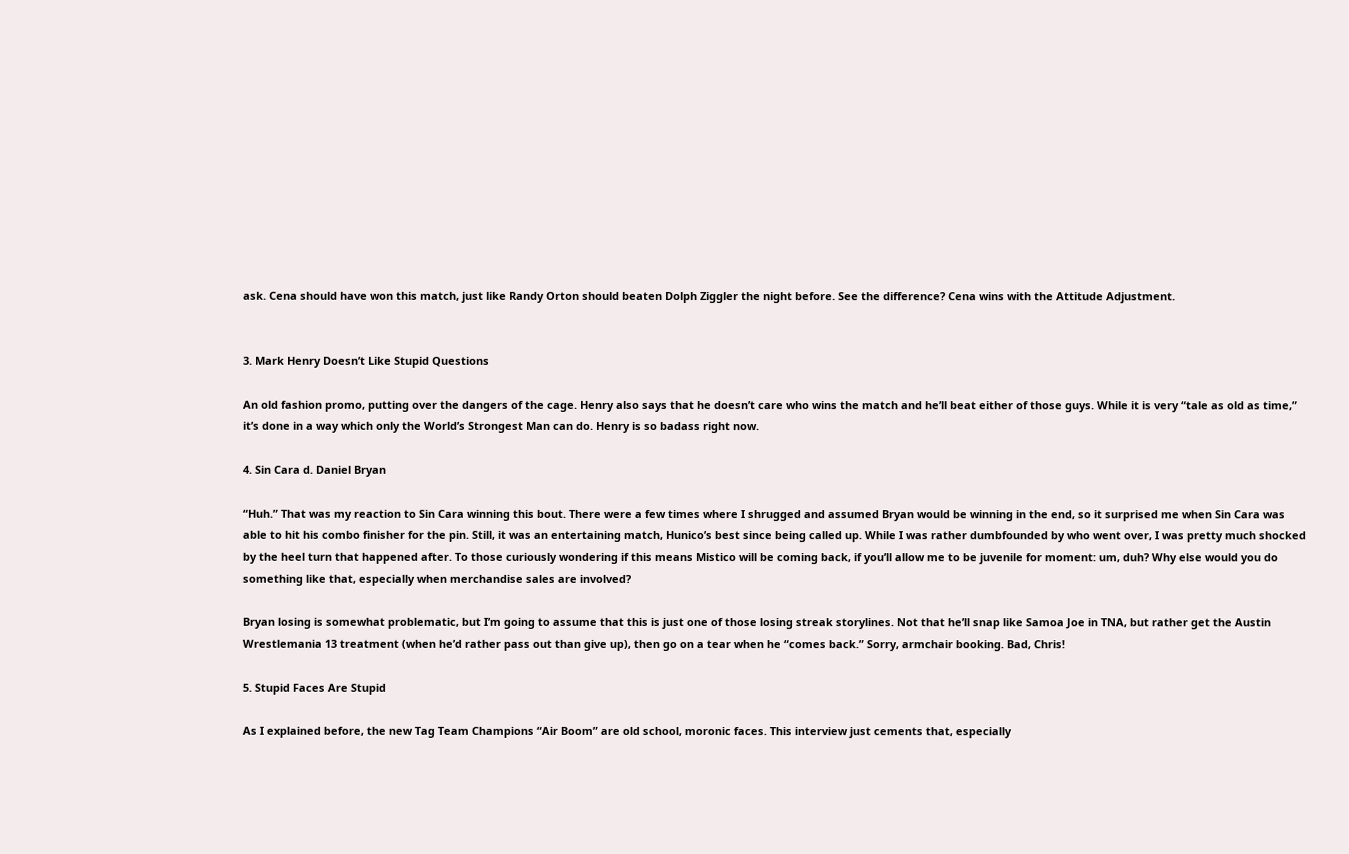ask. Cena should have won this match, just like Randy Orton should beaten Dolph Ziggler the night before. See the difference? Cena wins with the Attitude Adjustment.


3. Mark Henry Doesn’t Like Stupid Questions

An old fashion promo, putting over the dangers of the cage. Henry also says that he doesn’t care who wins the match and he’ll beat either of those guys. While it is very “tale as old as time,” it’s done in a way which only the World’s Strongest Man can do. Henry is so badass right now.

4. Sin Cara d. Daniel Bryan

“Huh.” That was my reaction to Sin Cara winning this bout. There were a few times where I shrugged and assumed Bryan would be winning in the end, so it surprised me when Sin Cara was able to hit his combo finisher for the pin. Still, it was an entertaining match, Hunico’s best since being called up. While I was rather dumbfounded by who went over, I was pretty much shocked by the heel turn that happened after. To those curiously wondering if this means Mistico will be coming back, if you’ll allow me to be juvenile for moment: um, duh? Why else would you do something like that, especially when merchandise sales are involved?

Bryan losing is somewhat problematic, but I’m going to assume that this is just one of those losing streak storylines. Not that he’ll snap like Samoa Joe in TNA, but rather get the Austin Wrestlemania 13 treatment (when he’d rather pass out than give up), then go on a tear when he “comes back.” Sorry, armchair booking. Bad, Chris!

5. Stupid Faces Are Stupid

As I explained before, the new Tag Team Champions “Air Boom” are old school, moronic faces. This interview just cements that, especially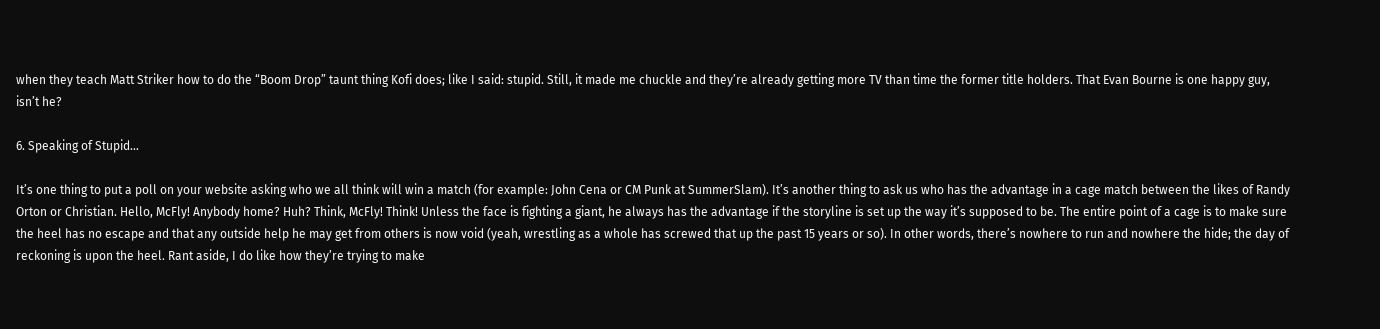when they teach Matt Striker how to do the “Boom Drop” taunt thing Kofi does; like I said: stupid. Still, it made me chuckle and they’re already getting more TV than time the former title holders. That Evan Bourne is one happy guy, isn’t he?

6. Speaking of Stupid…

It’s one thing to put a poll on your website asking who we all think will win a match (for example: John Cena or CM Punk at SummerSlam). It’s another thing to ask us who has the advantage in a cage match between the likes of Randy Orton or Christian. Hello, McFly! Anybody home? Huh? Think, McFly! Think! Unless the face is fighting a giant, he always has the advantage if the storyline is set up the way it’s supposed to be. The entire point of a cage is to make sure the heel has no escape and that any outside help he may get from others is now void (yeah, wrestling as a whole has screwed that up the past 15 years or so). In other words, there’s nowhere to run and nowhere the hide; the day of reckoning is upon the heel. Rant aside, I do like how they’re trying to make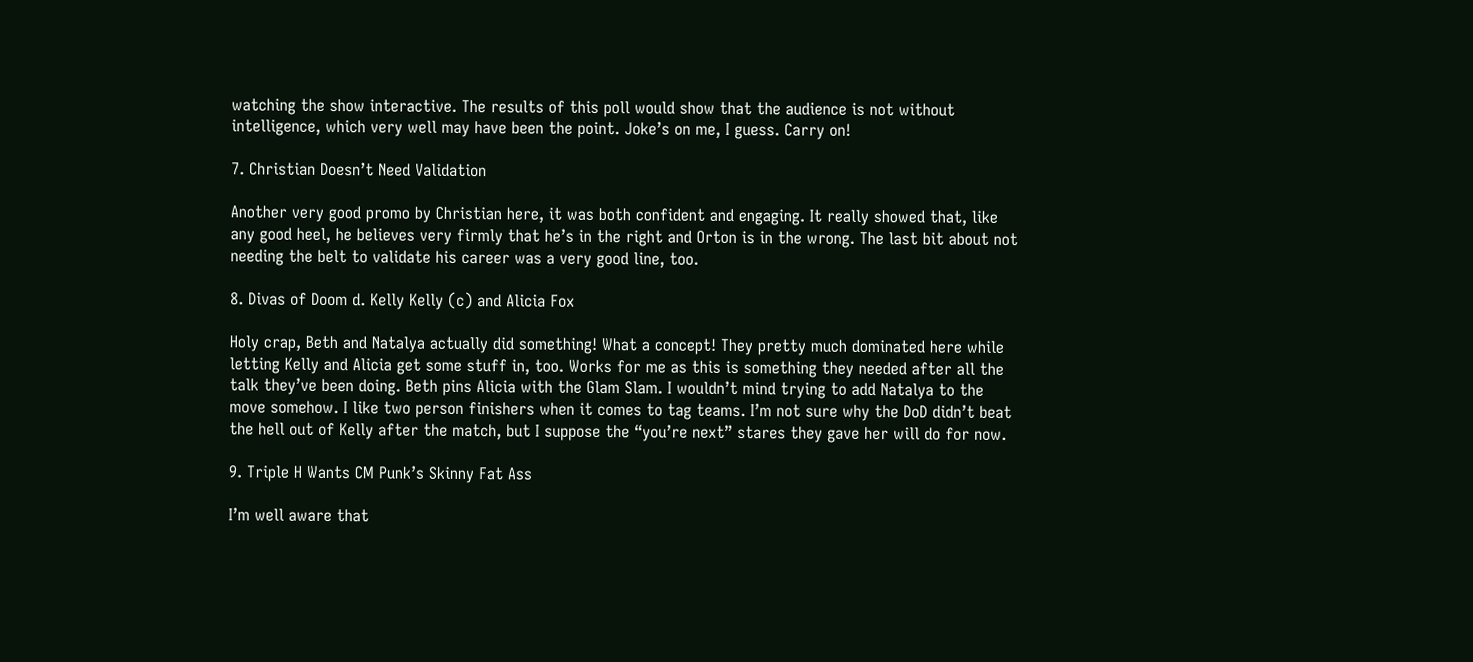watching the show interactive. The results of this poll would show that the audience is not without intelligence, which very well may have been the point. Joke’s on me, I guess. Carry on!

7. Christian Doesn’t Need Validation

Another very good promo by Christian here, it was both confident and engaging. It really showed that, like any good heel, he believes very firmly that he’s in the right and Orton is in the wrong. The last bit about not needing the belt to validate his career was a very good line, too.

8. Divas of Doom d. Kelly Kelly (c) and Alicia Fox

Holy crap, Beth and Natalya actually did something! What a concept! They pretty much dominated here while letting Kelly and Alicia get some stuff in, too. Works for me as this is something they needed after all the talk they’ve been doing. Beth pins Alicia with the Glam Slam. I wouldn’t mind trying to add Natalya to the move somehow. I like two person finishers when it comes to tag teams. I’m not sure why the DoD didn’t beat the hell out of Kelly after the match, but I suppose the “you’re next” stares they gave her will do for now.

9. Triple H Wants CM Punk’s Skinny Fat Ass

I’m well aware that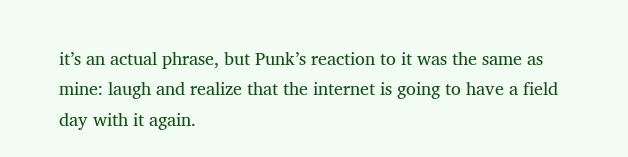it’s an actual phrase, but Punk’s reaction to it was the same as mine: laugh and realize that the internet is going to have a field day with it again.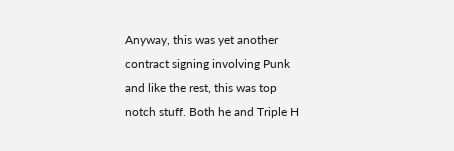Anyway, this was yet another contract signing involving Punk and like the rest, this was top notch stuff. Both he and Triple H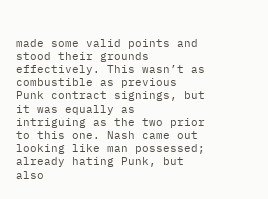made some valid points and stood their grounds effectively. This wasn’t as combustible as previous Punk contract signings, but it was equally as intriguing as the two prior to this one. Nash came out looking like man possessed; already hating Punk, but also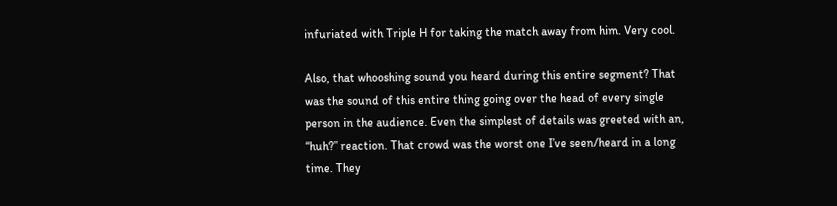infuriated with Triple H for taking the match away from him. Very cool.

Also, that whooshing sound you heard during this entire segment? That was the sound of this entire thing going over the head of every single person in the audience. Even the simplest of details was greeted with an, “huh?” reaction. That crowd was the worst one I’ve seen/heard in a long time. They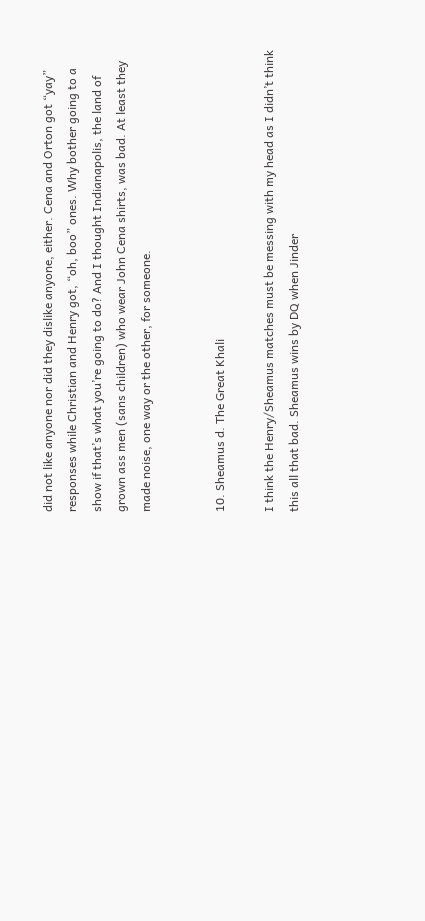did not like anyone nor did they dislike anyone, either. Cena and Orton got “yay” responses while Christian and Henry got, “oh, boo” ones. Why bother going to a show if that’s what you’re going to do? And I thought Indianapolis, the land of grown ass men (sans children) who wear John Cena shirts, was bad. At least they made noise, one way or the other, for someone.


10. Sheamus d. The Great Khali

I think the Henry/Sheamus matches must be messing with my head as I didn’t think this all that bad. Sheamus wins by DQ when Jinder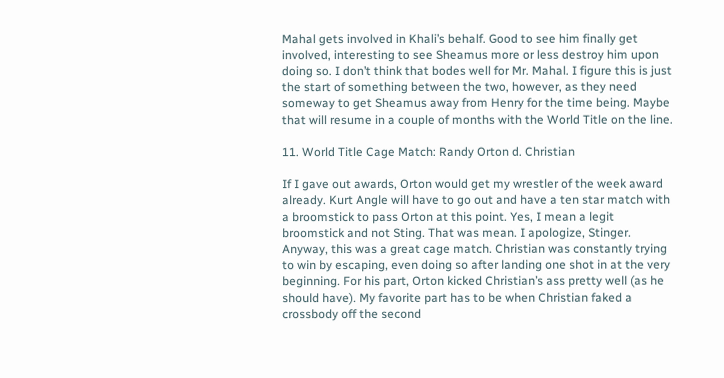Mahal gets involved in Khali’s behalf. Good to see him finally get involved, interesting to see Sheamus more or less destroy him upon doing so. I don’t think that bodes well for Mr. Mahal. I figure this is just the start of something between the two, however, as they need someway to get Sheamus away from Henry for the time being. Maybe that will resume in a couple of months with the World Title on the line.

11. World Title Cage Match: Randy Orton d. Christian

If I gave out awards, Orton would get my wrestler of the week award already. Kurt Angle will have to go out and have a ten star match with a broomstick to pass Orton at this point. Yes, I mean a legit broomstick and not Sting. That was mean. I apologize, Stinger. Anyway, this was a great cage match. Christian was constantly trying to win by escaping, even doing so after landing one shot in at the very beginning. For his part, Orton kicked Christian’s ass pretty well (as he should have). My favorite part has to be when Christian faked a crossbody off the second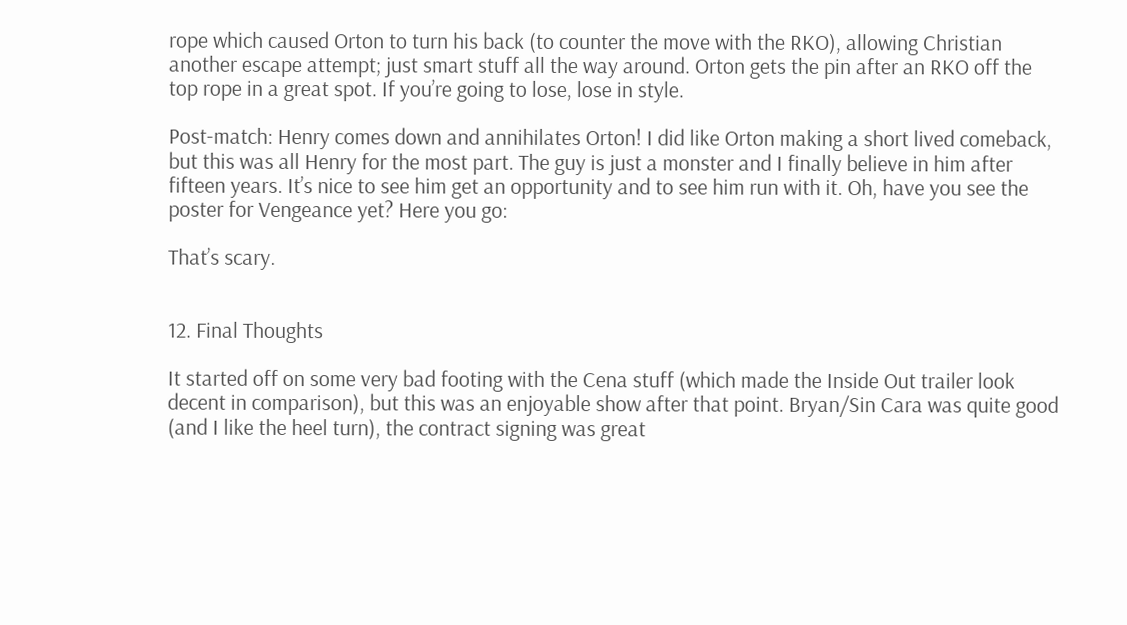rope which caused Orton to turn his back (to counter the move with the RKO), allowing Christian another escape attempt; just smart stuff all the way around. Orton gets the pin after an RKO off the top rope in a great spot. If you’re going to lose, lose in style.

Post-match: Henry comes down and annihilates Orton! I did like Orton making a short lived comeback, but this was all Henry for the most part. The guy is just a monster and I finally believe in him after fifteen years. It’s nice to see him get an opportunity and to see him run with it. Oh, have you see the poster for Vengeance yet? Here you go:

That’s scary.


12. Final Thoughts

It started off on some very bad footing with the Cena stuff (which made the Inside Out trailer look decent in comparison), but this was an enjoyable show after that point. Bryan/Sin Cara was quite good (and I like the heel turn), the contract signing was great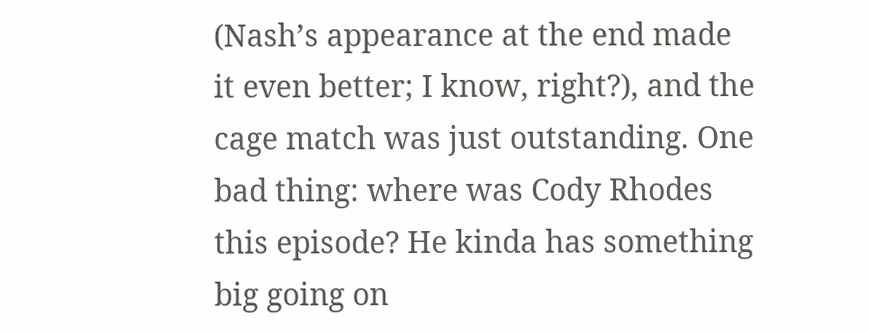(Nash’s appearance at the end made it even better; I know, right?), and the cage match was just outstanding. One bad thing: where was Cody Rhodes this episode? He kinda has something big going on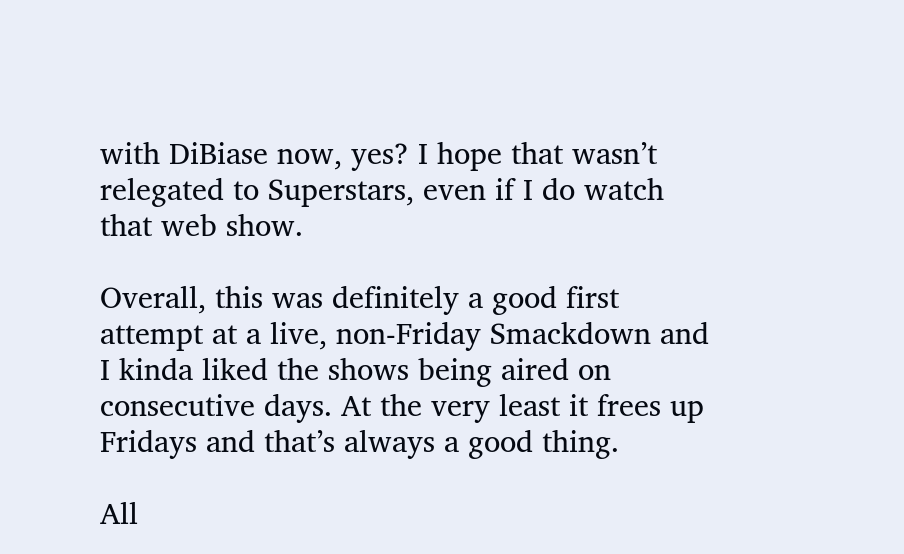with DiBiase now, yes? I hope that wasn’t relegated to Superstars, even if I do watch that web show.

Overall, this was definitely a good first attempt at a live, non-Friday Smackdown and I kinda liked the shows being aired on consecutive days. At the very least it frees up Fridays and that’s always a good thing.

All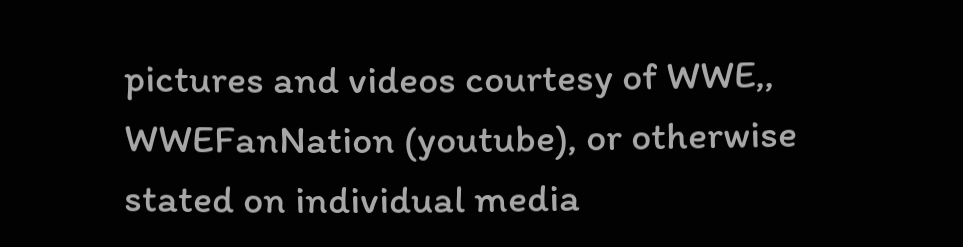pictures and videos courtesy of WWE,, WWEFanNation (youtube), or otherwise stated on individual media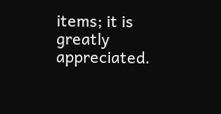items; it is greatly appreciated.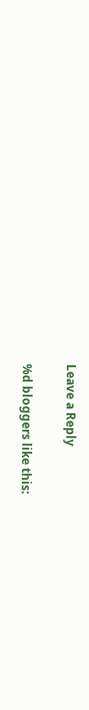Leave a Reply

%d bloggers like this: